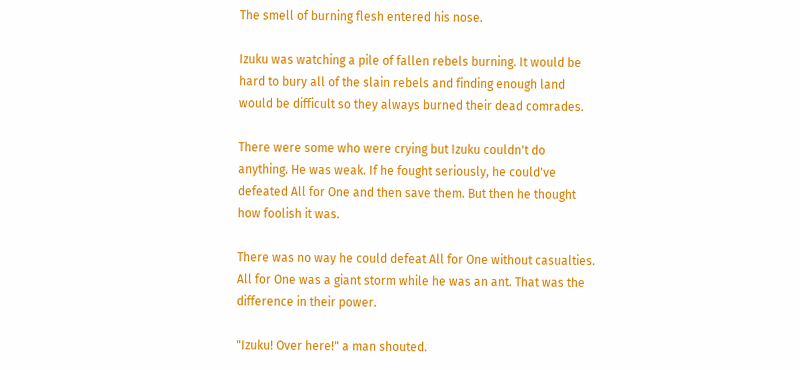The smell of burning flesh entered his nose.

Izuku was watching a pile of fallen rebels burning. It would be hard to bury all of the slain rebels and finding enough land would be difficult so they always burned their dead comrades.

There were some who were crying but Izuku couldn't do anything. He was weak. If he fought seriously, he could've defeated All for One and then save them. But then he thought how foolish it was.

There was no way he could defeat All for One without casualties. All for One was a giant storm while he was an ant. That was the difference in their power.

"Izuku! Over here!" a man shouted.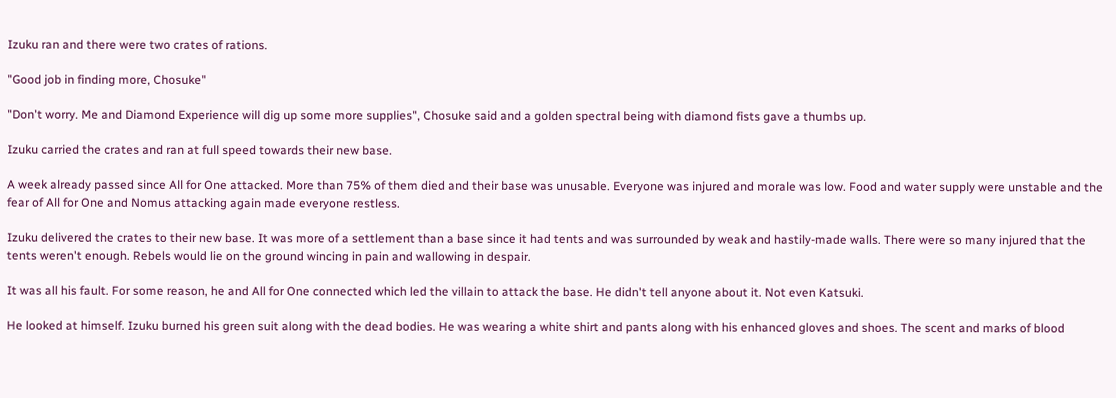Izuku ran and there were two crates of rations.

"Good job in finding more, Chosuke"

"Don't worry. Me and Diamond Experience will dig up some more supplies", Chosuke said and a golden spectral being with diamond fists gave a thumbs up.

Izuku carried the crates and ran at full speed towards their new base.

A week already passed since All for One attacked. More than 75% of them died and their base was unusable. Everyone was injured and morale was low. Food and water supply were unstable and the fear of All for One and Nomus attacking again made everyone restless.

Izuku delivered the crates to their new base. It was more of a settlement than a base since it had tents and was surrounded by weak and hastily-made walls. There were so many injured that the tents weren't enough. Rebels would lie on the ground wincing in pain and wallowing in despair.

It was all his fault. For some reason, he and All for One connected which led the villain to attack the base. He didn't tell anyone about it. Not even Katsuki.

He looked at himself. Izuku burned his green suit along with the dead bodies. He was wearing a white shirt and pants along with his enhanced gloves and shoes. The scent and marks of blood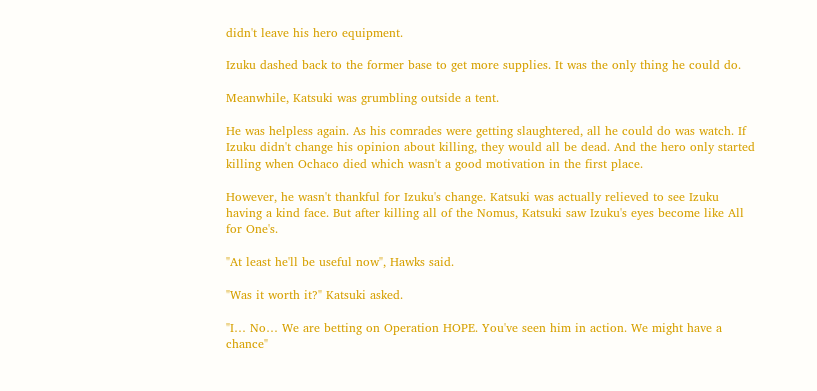didn't leave his hero equipment.

Izuku dashed back to the former base to get more supplies. It was the only thing he could do.

Meanwhile, Katsuki was grumbling outside a tent.

He was helpless again. As his comrades were getting slaughtered, all he could do was watch. If Izuku didn't change his opinion about killing, they would all be dead. And the hero only started killing when Ochaco died which wasn't a good motivation in the first place.

However, he wasn't thankful for Izuku's change. Katsuki was actually relieved to see Izuku having a kind face. But after killing all of the Nomus, Katsuki saw Izuku's eyes become like All for One's.

"At least he'll be useful now", Hawks said.

"Was it worth it?" Katsuki asked.

"I… No… We are betting on Operation HOPE. You've seen him in action. We might have a chance"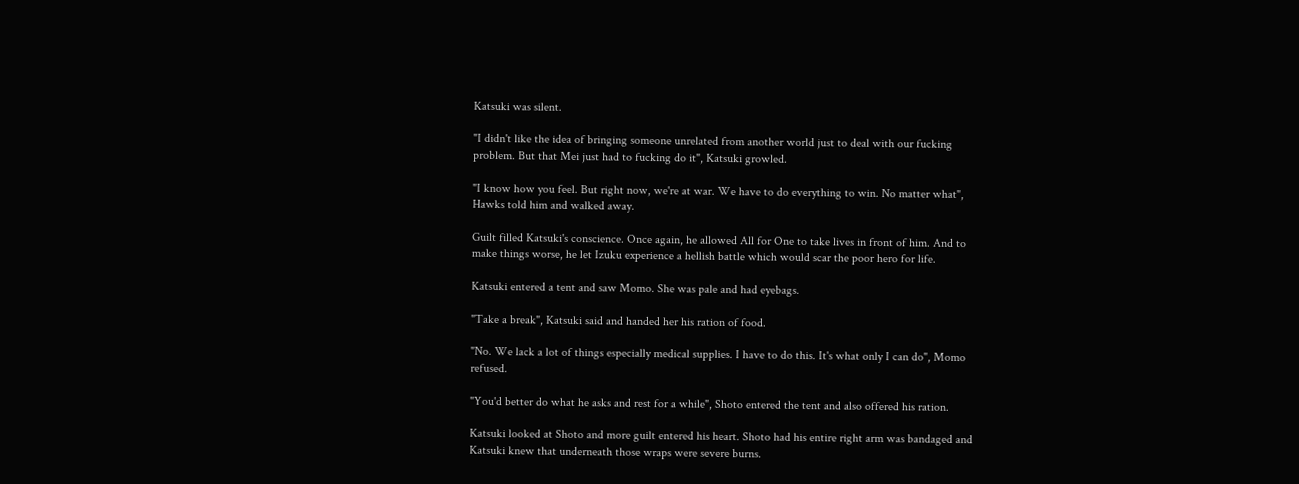Katsuki was silent.

"I didn't like the idea of bringing someone unrelated from another world just to deal with our fucking problem. But that Mei just had to fucking do it", Katsuki growled.

"I know how you feel. But right now, we're at war. We have to do everything to win. No matter what", Hawks told him and walked away.

Guilt filled Katsuki's conscience. Once again, he allowed All for One to take lives in front of him. And to make things worse, he let Izuku experience a hellish battle which would scar the poor hero for life.

Katsuki entered a tent and saw Momo. She was pale and had eyebags.

"Take a break", Katsuki said and handed her his ration of food.

"No. We lack a lot of things especially medical supplies. I have to do this. It's what only I can do", Momo refused.

"You'd better do what he asks and rest for a while", Shoto entered the tent and also offered his ration.

Katsuki looked at Shoto and more guilt entered his heart. Shoto had his entire right arm was bandaged and Katsuki knew that underneath those wraps were severe burns.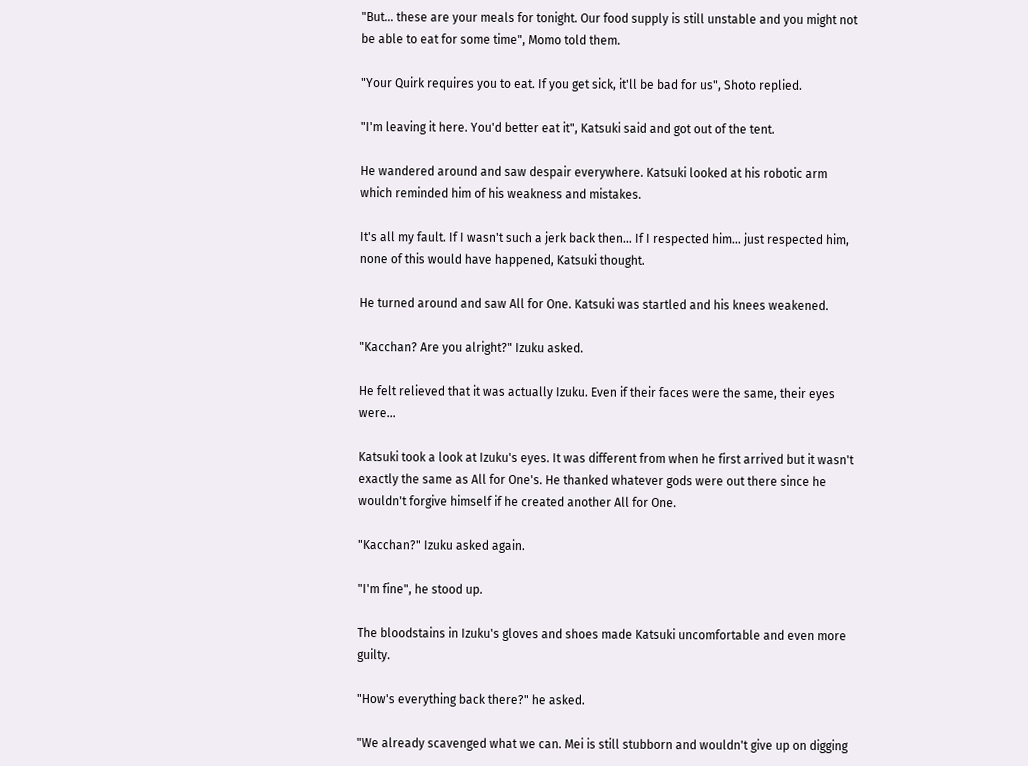"But… these are your meals for tonight. Our food supply is still unstable and you might not be able to eat for some time", Momo told them.

"Your Quirk requires you to eat. If you get sick, it'll be bad for us", Shoto replied.

"I'm leaving it here. You'd better eat it", Katsuki said and got out of the tent.

He wandered around and saw despair everywhere. Katsuki looked at his robotic arm which reminded him of his weakness and mistakes.

It's all my fault. If I wasn't such a jerk back then… If I respected him… just respected him, none of this would have happened, Katsuki thought.

He turned around and saw All for One. Katsuki was startled and his knees weakened.

"Kacchan? Are you alright?" Izuku asked.

He felt relieved that it was actually Izuku. Even if their faces were the same, their eyes were…

Katsuki took a look at Izuku's eyes. It was different from when he first arrived but it wasn't exactly the same as All for One's. He thanked whatever gods were out there since he wouldn't forgive himself if he created another All for One.

"Kacchan?" Izuku asked again.

"I'm fine", he stood up.

The bloodstains in Izuku's gloves and shoes made Katsuki uncomfortable and even more guilty.

"How's everything back there?" he asked.

"We already scavenged what we can. Mei is still stubborn and wouldn't give up on digging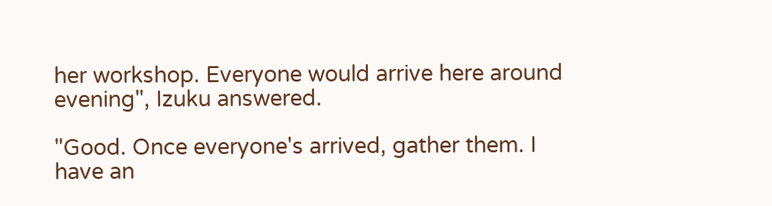her workshop. Everyone would arrive here around evening", Izuku answered.

"Good. Once everyone's arrived, gather them. I have an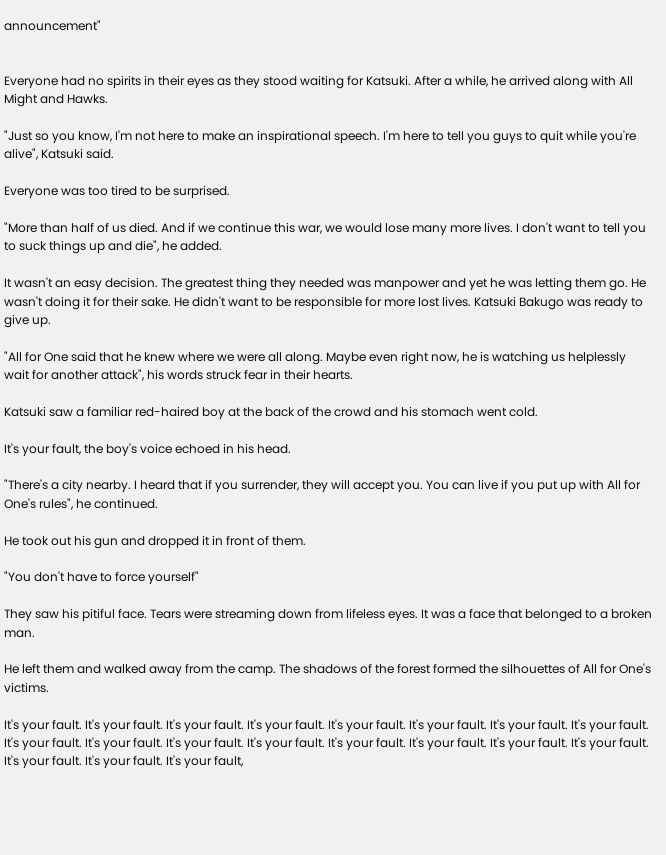announcement"


Everyone had no spirits in their eyes as they stood waiting for Katsuki. After a while, he arrived along with All Might and Hawks.

"Just so you know, I'm not here to make an inspirational speech. I'm here to tell you guys to quit while you're alive", Katsuki said.

Everyone was too tired to be surprised.

"More than half of us died. And if we continue this war, we would lose many more lives. I don't want to tell you to suck things up and die", he added.

It wasn't an easy decision. The greatest thing they needed was manpower and yet he was letting them go. He wasn't doing it for their sake. He didn't want to be responsible for more lost lives. Katsuki Bakugo was ready to give up.

"All for One said that he knew where we were all along. Maybe even right now, he is watching us helplessly wait for another attack", his words struck fear in their hearts.

Katsuki saw a familiar red-haired boy at the back of the crowd and his stomach went cold.

It's your fault, the boy's voice echoed in his head.

"There's a city nearby. I heard that if you surrender, they will accept you. You can live if you put up with All for One's rules", he continued.

He took out his gun and dropped it in front of them.

"You don't have to force yourself"

They saw his pitiful face. Tears were streaming down from lifeless eyes. It was a face that belonged to a broken man.

He left them and walked away from the camp. The shadows of the forest formed the silhouettes of All for One's victims.

It's your fault. It's your fault. It's your fault. It's your fault. It's your fault. It's your fault. It's your fault. It's your fault. It's your fault. It's your fault. It's your fault. It's your fault. It's your fault. It's your fault. It's your fault. It's your fault. It's your fault. It's your fault. It's your fault,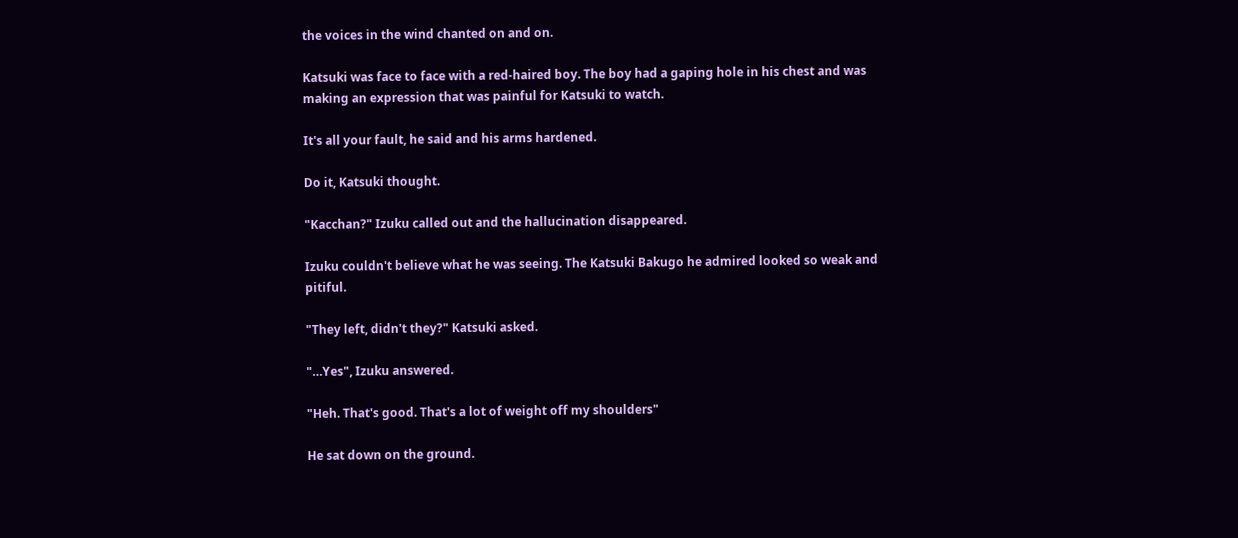the voices in the wind chanted on and on.

Katsuki was face to face with a red-haired boy. The boy had a gaping hole in his chest and was making an expression that was painful for Katsuki to watch.

It's all your fault, he said and his arms hardened.

Do it, Katsuki thought.

"Kacchan?" Izuku called out and the hallucination disappeared.

Izuku couldn't believe what he was seeing. The Katsuki Bakugo he admired looked so weak and pitiful.

"They left, didn't they?" Katsuki asked.

"…Yes", Izuku answered.

"Heh. That's good. That's a lot of weight off my shoulders"

He sat down on the ground.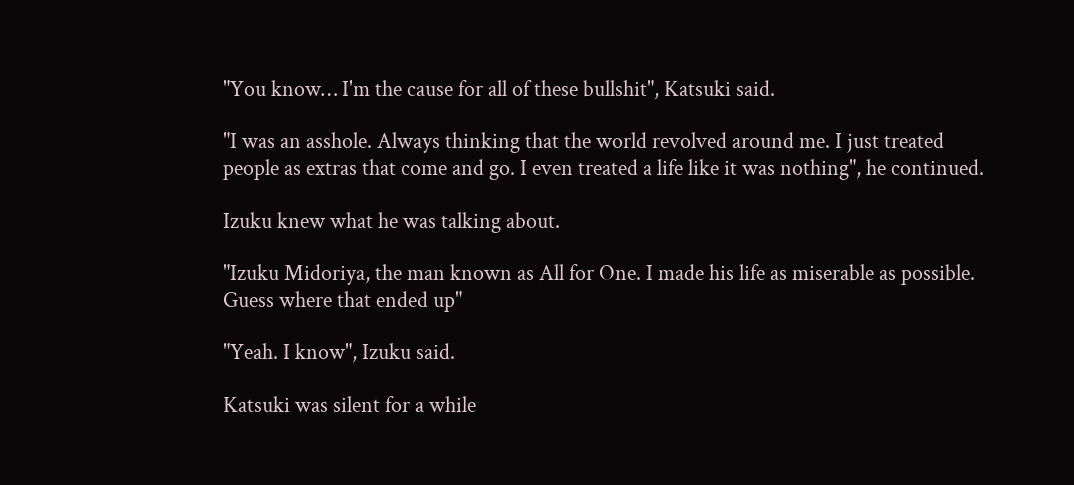"You know… I'm the cause for all of these bullshit", Katsuki said.

"I was an asshole. Always thinking that the world revolved around me. I just treated people as extras that come and go. I even treated a life like it was nothing", he continued.

Izuku knew what he was talking about.

"Izuku Midoriya, the man known as All for One. I made his life as miserable as possible. Guess where that ended up"

"Yeah. I know", Izuku said.

Katsuki was silent for a while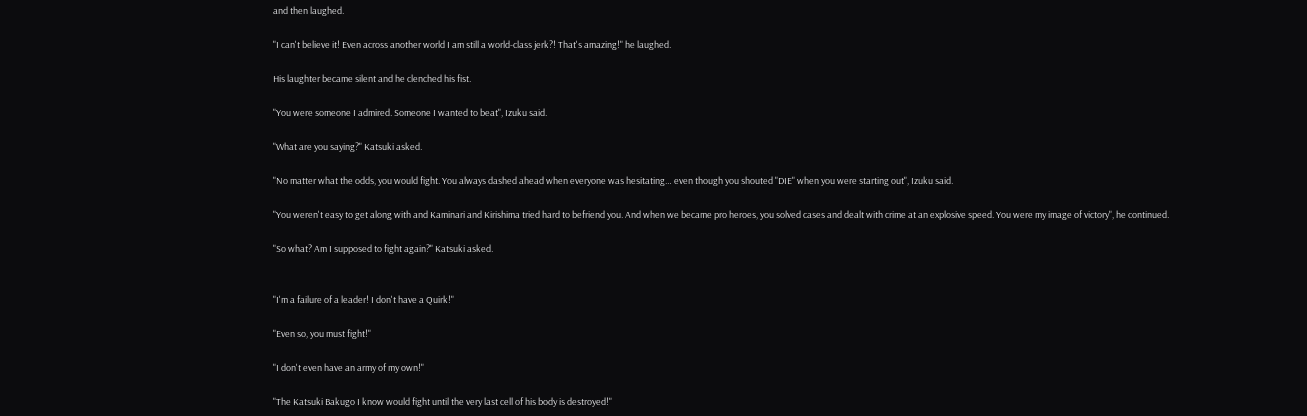and then laughed.

"I can't believe it! Even across another world I am still a world-class jerk?! That's amazing!" he laughed.

His laughter became silent and he clenched his fist.

"You were someone I admired. Someone I wanted to beat", Izuku said.

"What are you saying?" Katsuki asked.

"No matter what the odds, you would fight. You always dashed ahead when everyone was hesitating… even though you shouted "DIE" when you were starting out", Izuku said.

"You weren't easy to get along with and Kaminari and Kirishima tried hard to befriend you. And when we became pro heroes, you solved cases and dealt with crime at an explosive speed. You were my image of victory", he continued.

"So what? Am I supposed to fight again?" Katsuki asked.


"I'm a failure of a leader! I don't have a Quirk!"

"Even so, you must fight!"

"I don't even have an army of my own!"

"The Katsuki Bakugo I know would fight until the very last cell of his body is destroyed!"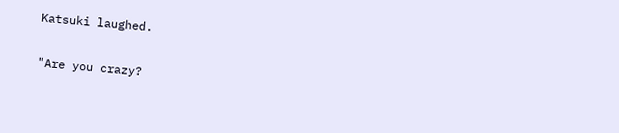Katsuki laughed.

"Are you crazy?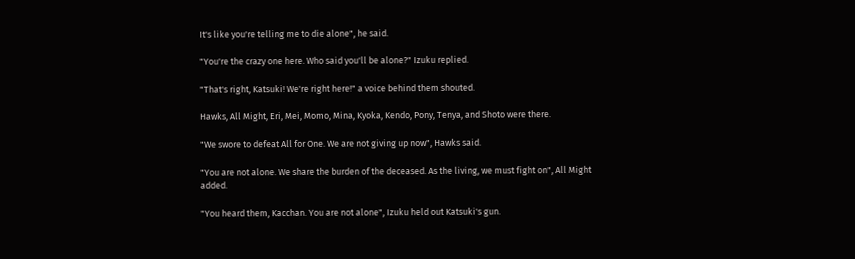It's like you're telling me to die alone", he said.

"You're the crazy one here. Who said you'll be alone?" Izuku replied.

"That's right, Katsuki! We're right here!" a voice behind them shouted.

Hawks, All Might, Eri, Mei, Momo, Mina, Kyoka, Kendo, Pony, Tenya, and Shoto were there.

"We swore to defeat All for One. We are not giving up now", Hawks said.

"You are not alone. We share the burden of the deceased. As the living, we must fight on", All Might added.

"You heard them, Kacchan. You are not alone", Izuku held out Katsuki's gun.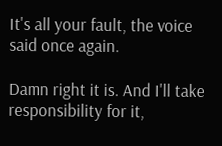It's all your fault, the voice said once again.

Damn right it is. And I'll take responsibility for it,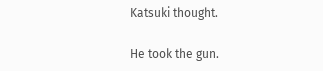Katsuki thought.

He took the gun.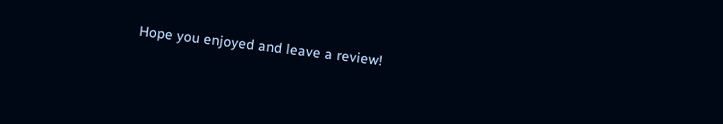Hope you enjoyed and leave a review!